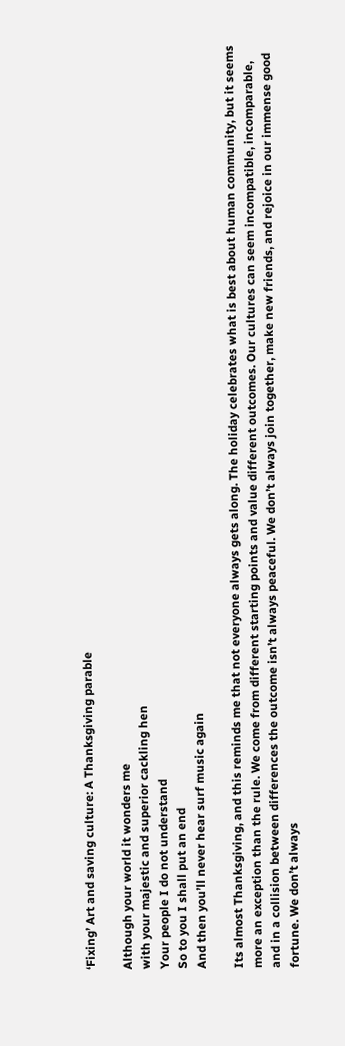‘Fixing’ Art and saving culture: A Thanksgiving parable

Although your world it wonders me
with your majestic and superior cackling hen
Your people I do not understand
So to you I shall put an end
And then you’ll never hear surf music again

Its almost Thanksgiving, and this reminds me that not everyone always gets along. The holiday celebrates what is best about human community, but it seems more an exception than the rule. We come from different starting points and value different outcomes. Our cultures can seem incompatible, incomparable, and in a collision between differences the outcome isn’t always peaceful. We don’t always join together, make new friends, and rejoice in our immense good fortune. We don’t always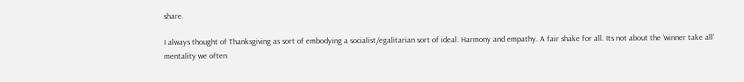share.

I always thought of Thanksgiving as sort of embodying a socialist/egalitarian sort of ideal. Harmony and empathy. A fair shake for all. Its not about the ‘winner take all’ mentality we often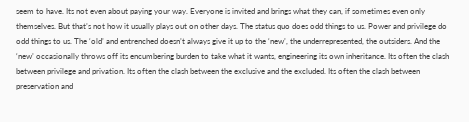seem to have. Its not even about paying your way. Everyone is invited and brings what they can, if sometimes even only themselves. But that’s not how it usually plays out on other days. The status quo does odd things to us. Power and privilege do odd things to us. The ‘old’ and entrenched doesn’t always give it up to the ‘new’, the underrepresented, the outsiders. And the ‘new’ occasionally throws off its encumbering burden to take what it wants, engineering its own inheritance. Its often the clash between privilege and privation. Its often the clash between the exclusive and the excluded. Its often the clash between preservation and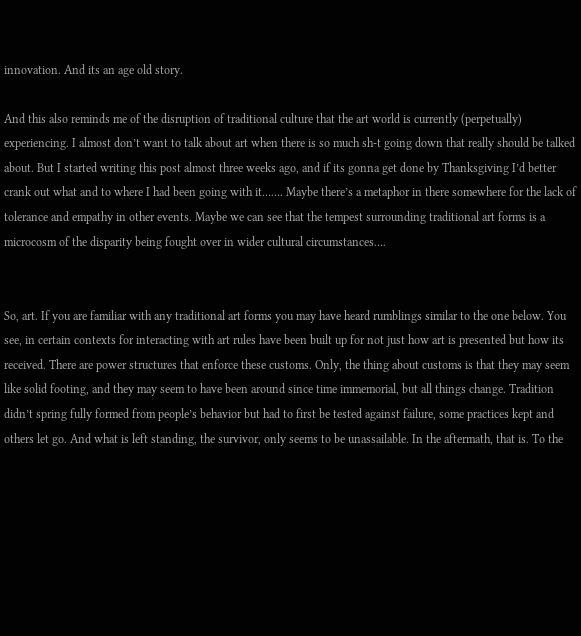innovation. And its an age old story.

And this also reminds me of the disruption of traditional culture that the art world is currently (perpetually) experiencing. I almost don’t want to talk about art when there is so much sh-t going down that really should be talked about. But I started writing this post almost three weeks ago, and if its gonna get done by Thanksgiving I’d better crank out what and to where I had been going with it……. Maybe there’s a metaphor in there somewhere for the lack of tolerance and empathy in other events. Maybe we can see that the tempest surrounding traditional art forms is a microcosm of the disparity being fought over in wider cultural circumstances….


So, art. If you are familiar with any traditional art forms you may have heard rumblings similar to the one below. You see, in certain contexts for interacting with art rules have been built up for not just how art is presented but how its received. There are power structures that enforce these customs. Only, the thing about customs is that they may seem like solid footing, and they may seem to have been around since time immemorial, but all things change. Tradition didn’t spring fully formed from people’s behavior but had to first be tested against failure, some practices kept and others let go. And what is left standing, the survivor, only seems to be unassailable. In the aftermath, that is. To the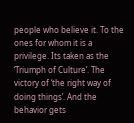people who believe it. To the ones for whom it is a privilege. Its taken as the ‘Triumph of Culture’. The victory of ‘the right way of doing things’. And the behavior gets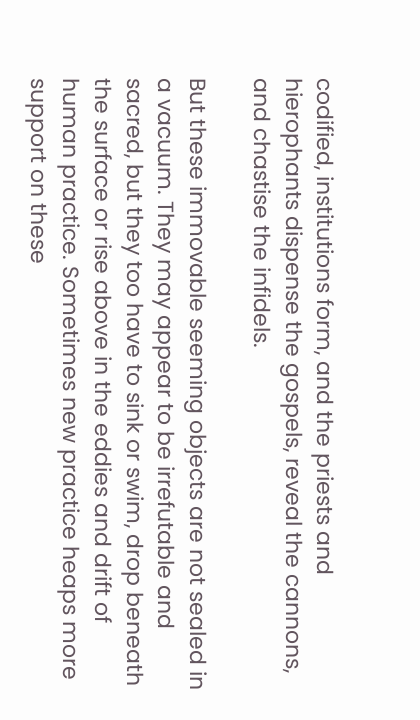codified, institutions form, and the priests and hierophants dispense the gospels, reveal the cannons, and chastise the infidels.

But these immovable seeming objects are not sealed in a vacuum. They may appear to be irrefutable and sacred, but they too have to sink or swim, drop beneath the surface or rise above in the eddies and drift of human practice. Sometimes new practice heaps more support on these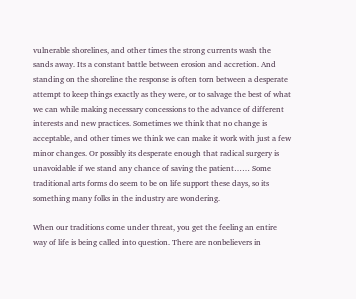vulnerable shorelines, and other times the strong currents wash the sands away. Its a constant battle between erosion and accretion. And standing on the shoreline the response is often torn between a desperate attempt to keep things exactly as they were, or to salvage the best of what we can while making necessary concessions to the advance of different interests and new practices. Sometimes we think that no change is acceptable, and other times we think we can make it work with just a few minor changes. Or possibly its desperate enough that radical surgery is unavoidable if we stand any chance of saving the patient…… Some traditional arts forms do seem to be on life support these days, so its something many folks in the industry are wondering.

When our traditions come under threat, you get the feeling an entire way of life is being called into question. There are nonbelievers in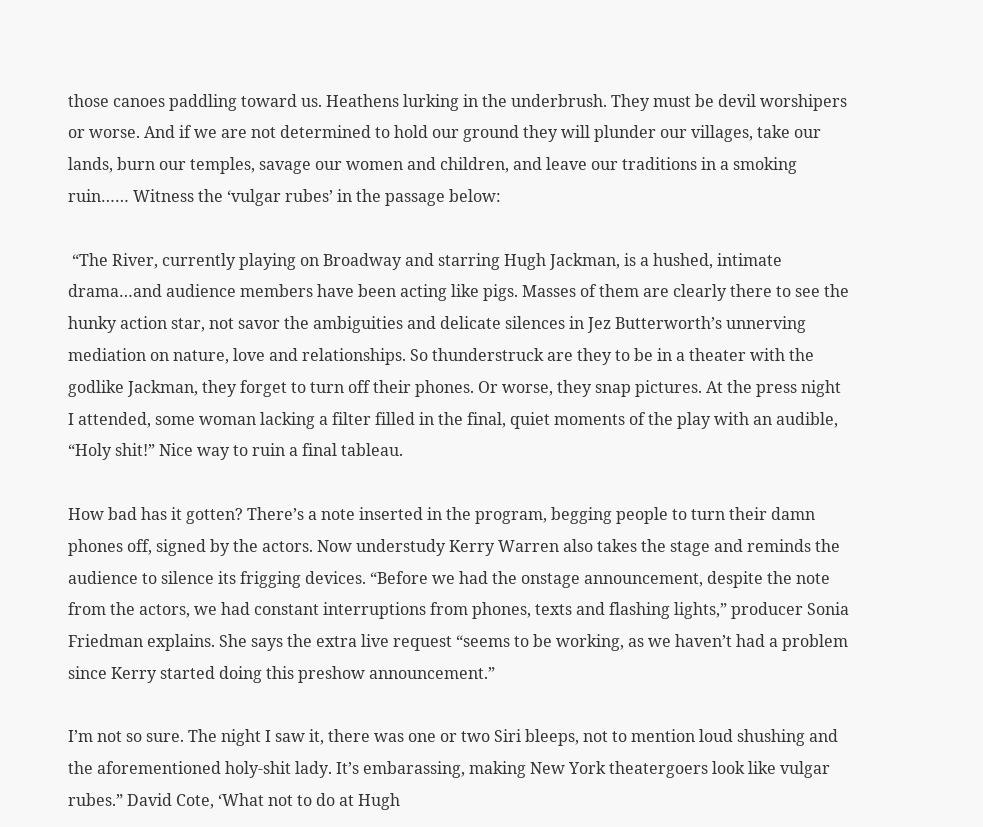those canoes paddling toward us. Heathens lurking in the underbrush. They must be devil worshipers or worse. And if we are not determined to hold our ground they will plunder our villages, take our lands, burn our temples, savage our women and children, and leave our traditions in a smoking ruin…… Witness the ‘vulgar rubes’ in the passage below:

 “The River, currently playing on Broadway and starring Hugh Jackman, is a hushed, intimate drama…and audience members have been acting like pigs. Masses of them are clearly there to see the hunky action star, not savor the ambiguities and delicate silences in Jez Butterworth’s unnerving mediation on nature, love and relationships. So thunderstruck are they to be in a theater with the godlike Jackman, they forget to turn off their phones. Or worse, they snap pictures. At the press night I attended, some woman lacking a filter filled in the final, quiet moments of the play with an audible, “Holy shit!” Nice way to ruin a final tableau.

How bad has it gotten? There’s a note inserted in the program, begging people to turn their damn phones off, signed by the actors. Now understudy Kerry Warren also takes the stage and reminds the audience to silence its frigging devices. “Before we had the onstage announcement, despite the note from the actors, we had constant interruptions from phones, texts and flashing lights,” producer Sonia Friedman explains. She says the extra live request “seems to be working, as we haven’t had a problem since Kerry started doing this preshow announcement.”

I’m not so sure. The night I saw it, there was one or two Siri bleeps, not to mention loud shushing and the aforementioned holy-shit lady. It’s embarassing, making New York theatergoers look like vulgar rubes.” David Cote, ‘What not to do at Hugh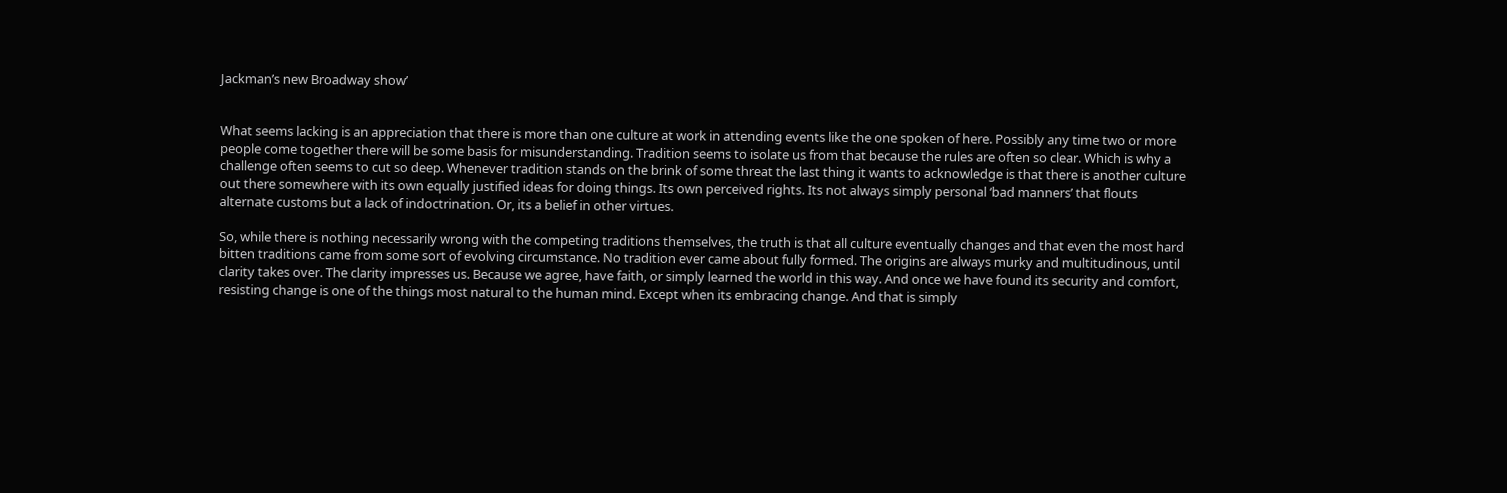Jackman’s new Broadway show’


What seems lacking is an appreciation that there is more than one culture at work in attending events like the one spoken of here. Possibly any time two or more people come together there will be some basis for misunderstanding. Tradition seems to isolate us from that because the rules are often so clear. Which is why a challenge often seems to cut so deep. Whenever tradition stands on the brink of some threat the last thing it wants to acknowledge is that there is another culture out there somewhere with its own equally justified ideas for doing things. Its own perceived rights. Its not always simply personal ‘bad manners’ that flouts alternate customs but a lack of indoctrination. Or, its a belief in other virtues.

So, while there is nothing necessarily wrong with the competing traditions themselves, the truth is that all culture eventually changes and that even the most hard bitten traditions came from some sort of evolving circumstance. No tradition ever came about fully formed. The origins are always murky and multitudinous, until clarity takes over. The clarity impresses us. Because we agree, have faith, or simply learned the world in this way. And once we have found its security and comfort, resisting change is one of the things most natural to the human mind. Except when its embracing change. And that is simply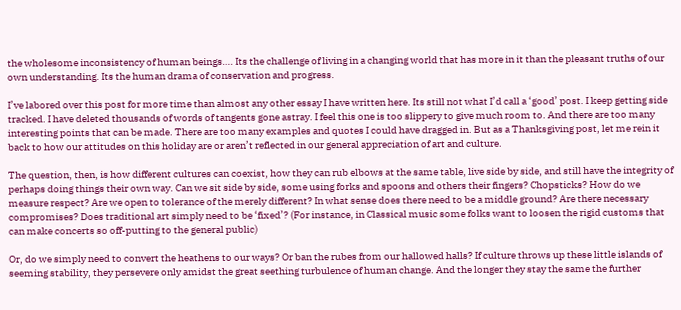the wholesome inconsistency of human beings…. Its the challenge of living in a changing world that has more in it than the pleasant truths of our own understanding. Its the human drama of conservation and progress.

I’ve labored over this post for more time than almost any other essay I have written here. Its still not what I’d call a ‘good’ post. I keep getting side tracked. I have deleted thousands of words of tangents gone astray. I feel this one is too slippery to give much room to. And there are too many interesting points that can be made. There are too many examples and quotes I could have dragged in. But as a Thanksgiving post, let me rein it back to how our attitudes on this holiday are or aren’t reflected in our general appreciation of art and culture.

The question, then, is how different cultures can coexist, how they can rub elbows at the same table, live side by side, and still have the integrity of perhaps doing things their own way. Can we sit side by side, some using forks and spoons and others their fingers? Chopsticks? How do we measure respect? Are we open to tolerance of the merely different? In what sense does there need to be a middle ground? Are there necessary compromises? Does traditional art simply need to be ‘fixed’? (For instance, in Classical music some folks want to loosen the rigid customs that can make concerts so off-putting to the general public)

Or, do we simply need to convert the heathens to our ways? Or ban the rubes from our hallowed halls? If culture throws up these little islands of seeming stability, they persevere only amidst the great seething turbulence of human change. And the longer they stay the same the further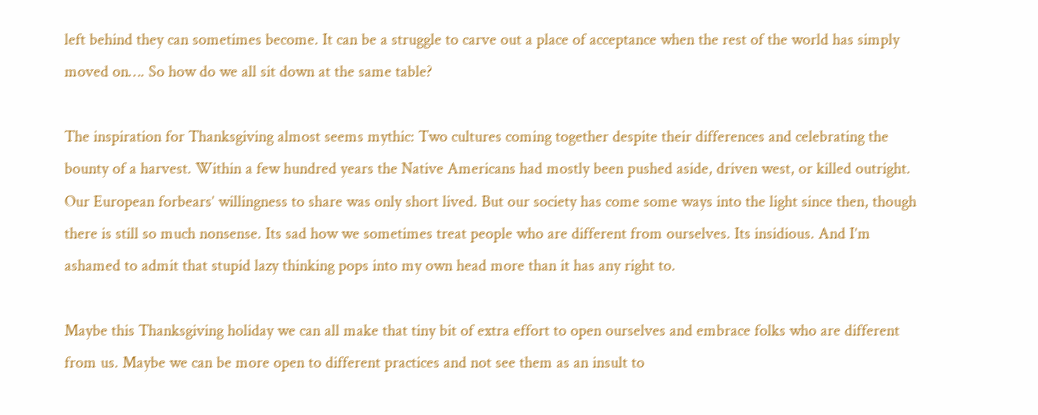left behind they can sometimes become. It can be a struggle to carve out a place of acceptance when the rest of the world has simply moved on…. So how do we all sit down at the same table?

The inspiration for Thanksgiving almost seems mythic: Two cultures coming together despite their differences and celebrating the bounty of a harvest. Within a few hundred years the Native Americans had mostly been pushed aside, driven west, or killed outright. Our European forbears’ willingness to share was only short lived. But our society has come some ways into the light since then, though there is still so much nonsense. Its sad how we sometimes treat people who are different from ourselves. Its insidious. And I’m ashamed to admit that stupid lazy thinking pops into my own head more than it has any right to.

Maybe this Thanksgiving holiday we can all make that tiny bit of extra effort to open ourselves and embrace folks who are different from us. Maybe we can be more open to different practices and not see them as an insult to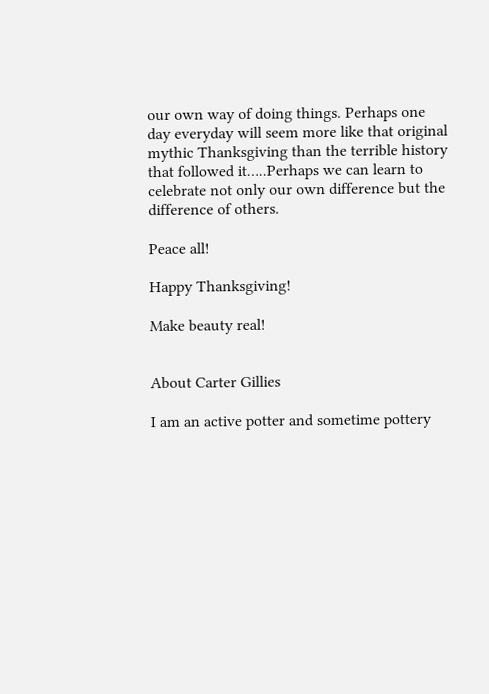our own way of doing things. Perhaps one day everyday will seem more like that original mythic Thanksgiving than the terrible history that followed it…..Perhaps we can learn to celebrate not only our own difference but the difference of others.

Peace all!

Happy Thanksgiving!

Make beauty real!


About Carter Gillies

I am an active potter and sometime pottery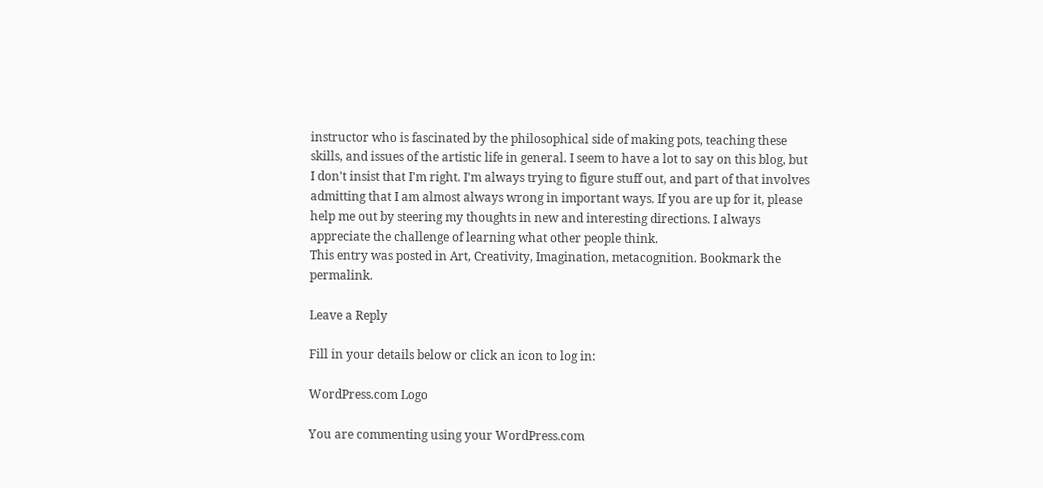instructor who is fascinated by the philosophical side of making pots, teaching these skills, and issues of the artistic life in general. I seem to have a lot to say on this blog, but I don't insist that I'm right. I'm always trying to figure stuff out, and part of that involves admitting that I am almost always wrong in important ways. If you are up for it, please help me out by steering my thoughts in new and interesting directions. I always appreciate the challenge of learning what other people think.
This entry was posted in Art, Creativity, Imagination, metacognition. Bookmark the permalink.

Leave a Reply

Fill in your details below or click an icon to log in:

WordPress.com Logo

You are commenting using your WordPress.com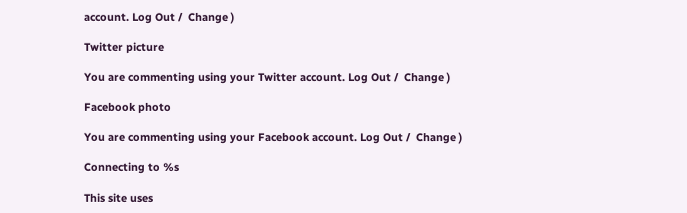account. Log Out /  Change )

Twitter picture

You are commenting using your Twitter account. Log Out /  Change )

Facebook photo

You are commenting using your Facebook account. Log Out /  Change )

Connecting to %s

This site uses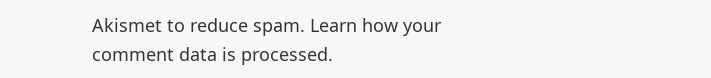Akismet to reduce spam. Learn how your comment data is processed.